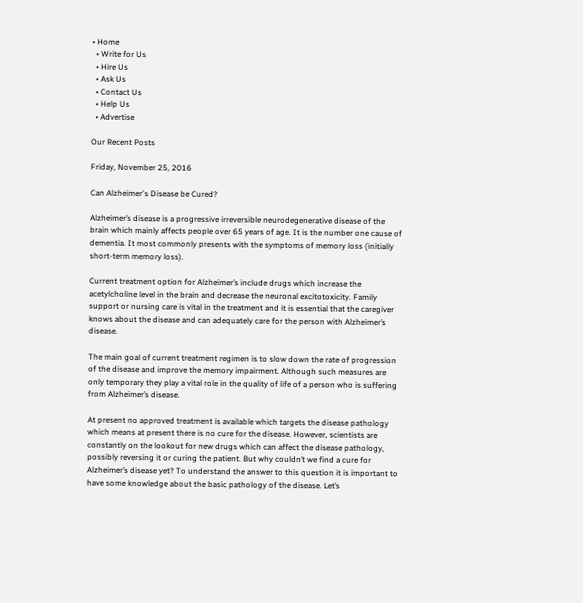• Home
  • Write for Us
  • Hire Us
  • Ask Us
  • Contact Us
  • Help Us
  • Advertise

Our Recent Posts

Friday, November 25, 2016

Can Alzheimer's Disease be Cured?

Alzheimer’s disease is a progressive irreversible neurodegenerative disease of the brain which mainly affects people over 65 years of age. It is the number one cause of dementia. It most commonly presents with the symptoms of memory loss (initially short-term memory loss).

Current treatment option for Alzheimer’s include drugs which increase the acetylcholine level in the brain and decrease the neuronal excitotoxicity. Family support or nursing care is vital in the treatment and it is essential that the caregiver knows about the disease and can adequately care for the person with Alzheimer’s disease.

The main goal of current treatment regimen is to slow down the rate of progression of the disease and improve the memory impairment. Although such measures are only temporary they play a vital role in the quality of life of a person who is suffering from Alzheimer’s disease.

At present no approved treatment is available which targets the disease pathology which means at present there is no cure for the disease. However, scientists are constantly on the lookout for new drugs which can affect the disease pathology, possibly reversing it or curing the patient. But why couldn’t we find a cure for Alzheimer’s disease yet? To understand the answer to this question it is important to have some knowledge about the basic pathology of the disease. Let’s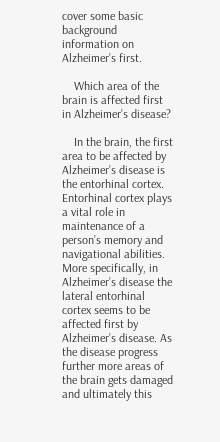cover some basic background information on Alzheimer’s first.

    Which area of the brain is affected first in Alzheimer’s disease?

    In the brain, the first area to be affected by Alzheimer’s disease is the entorhinal cortex. Entorhinal cortex plays a vital role in maintenance of a person’s memory and navigational abilities. More specifically, in Alzheimer’s disease the lateral entorhinal cortex seems to be affected first by Alzheimer’s disease. As the disease progress further more areas of the brain gets damaged and ultimately this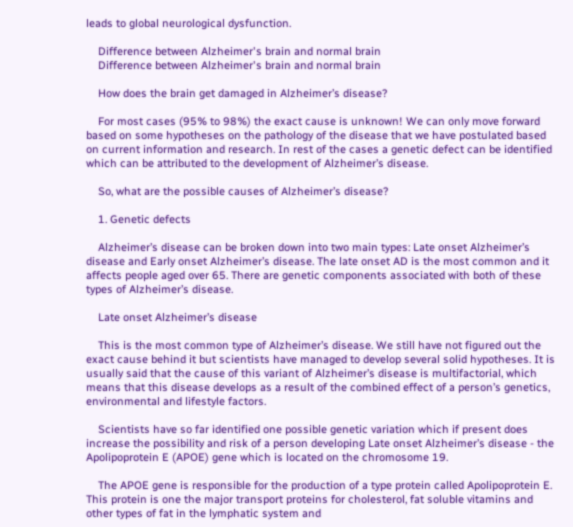leads to global neurological dysfunction.

    Difference between Alzheimer's brain and normal brain
    Difference between Alzheimer's brain and normal brain

    How does the brain get damaged in Alzheimer’s disease?

    For most cases (95% to 98%) the exact cause is unknown! We can only move forward based on some hypotheses on the pathology of the disease that we have postulated based on current information and research. In rest of the cases a genetic defect can be identified which can be attributed to the development of Alzheimer’s disease.

    So, what are the possible causes of Alzheimer’s disease?

    1. Genetic defects

    Alzheimer’s disease can be broken down into two main types: Late onset Alzheimer’s disease and Early onset Alzheimer’s disease. The late onset AD is the most common and it affects people aged over 65. There are genetic components associated with both of these types of Alzheimer’s disease.

    Late onset Alzheimer’s disease

    This is the most common type of Alzheimer’s disease. We still have not figured out the exact cause behind it but scientists have managed to develop several solid hypotheses. It is usually said that the cause of this variant of Alzheimer’s disease is multifactorial, which means that this disease develops as a result of the combined effect of a person’s genetics, environmental and lifestyle factors.

    Scientists have so far identified one possible genetic variation which if present does increase the possibility and risk of a person developing Late onset Alzheimer’s disease - the Apolipoprotein E (APOE) gene which is located on the chromosome 19.

    The APOE gene is responsible for the production of a type protein called Apolipoprotein E. This protein is one the major transport proteins for cholesterol, fat soluble vitamins and other types of fat in the lymphatic system and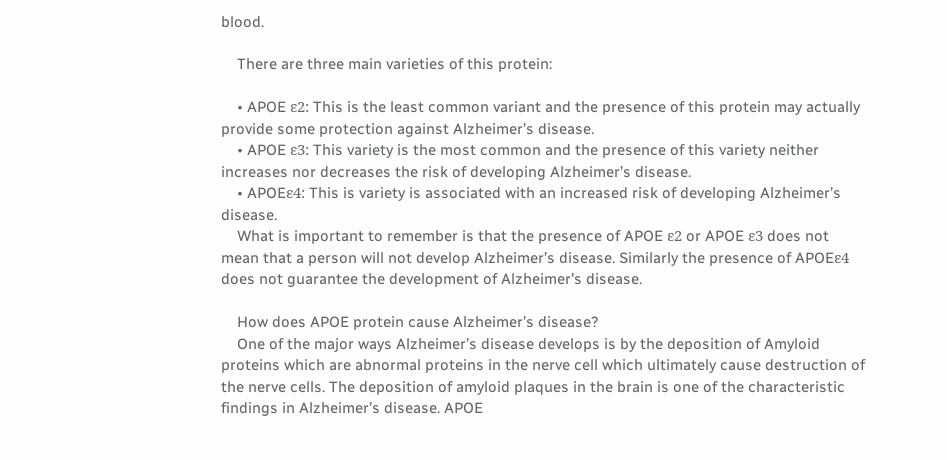blood.

    There are three main varieties of this protein:

    • APOE ε2: This is the least common variant and the presence of this protein may actually provide some protection against Alzheimer’s disease.
    • APOE ε3: This variety is the most common and the presence of this variety neither increases nor decreases the risk of developing Alzheimer’s disease.
    • APOEε4: This is variety is associated with an increased risk of developing Alzheimer’s disease.
    What is important to remember is that the presence of APOE ε2 or APOE ε3 does not mean that a person will not develop Alzheimer’s disease. Similarly the presence of APOEε4 does not guarantee the development of Alzheimer’s disease.

    How does APOE protein cause Alzheimer’s disease?
    One of the major ways Alzheimer’s disease develops is by the deposition of Amyloid proteins which are abnormal proteins in the nerve cell which ultimately cause destruction of the nerve cells. The deposition of amyloid plaques in the brain is one of the characteristic findings in Alzheimer’s disease. APOE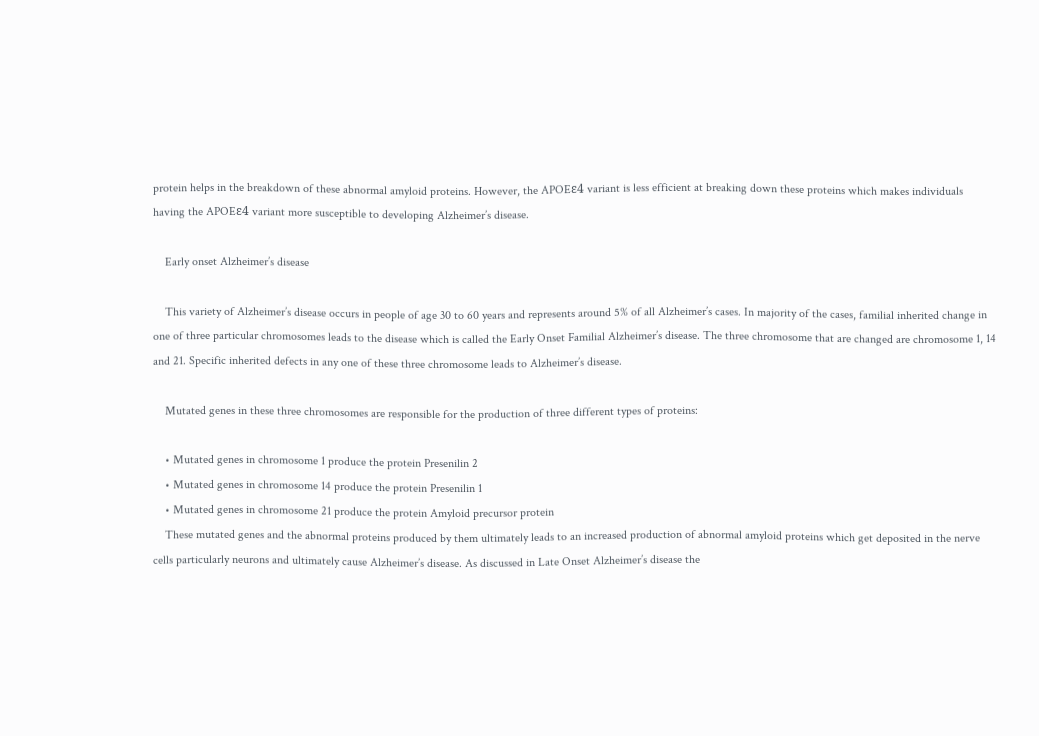protein helps in the breakdown of these abnormal amyloid proteins. However, the APOEε4 variant is less efficient at breaking down these proteins which makes individuals having the APOEε4 variant more susceptible to developing Alzheimer’s disease.

    Early onset Alzheimer’s disease

    This variety of Alzheimer’s disease occurs in people of age 30 to 60 years and represents around 5% of all Alzheimer’s cases. In majority of the cases, familial inherited change in one of three particular chromosomes leads to the disease which is called the Early Onset Familial Alzheimer’s disease. The three chromosome that are changed are chromosome 1, 14 and 21. Specific inherited defects in any one of these three chromosome leads to Alzheimer’s disease.

    Mutated genes in these three chromosomes are responsible for the production of three different types of proteins:

    • Mutated genes in chromosome 1 produce the protein Presenilin 2
    • Mutated genes in chromosome 14 produce the protein Presenilin 1
    • Mutated genes in chromosome 21 produce the protein Amyloid precursor protein
    These mutated genes and the abnormal proteins produced by them ultimately leads to an increased production of abnormal amyloid proteins which get deposited in the nerve cells particularly neurons and ultimately cause Alzheimer’s disease. As discussed in Late Onset Alzheimer’s disease the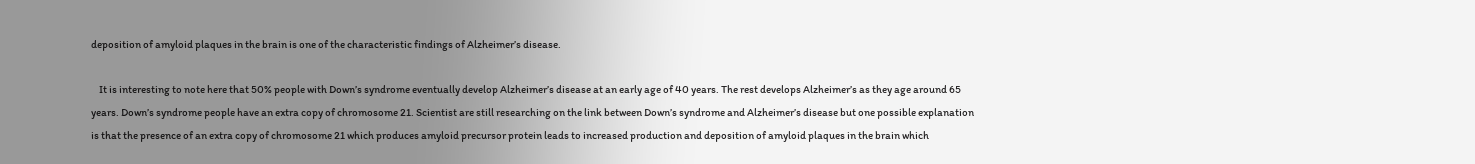deposition of amyloid plaques in the brain is one of the characteristic findings of Alzheimer’s disease.

    It is interesting to note here that 50% people with Down’s syndrome eventually develop Alzheimer’s disease at an early age of 40 years. The rest develops Alzheimer’s as they age around 65 years. Down’s syndrome people have an extra copy of chromosome 21. Scientist are still researching on the link between Down’s syndrome and Alzheimer’s disease but one possible explanation is that the presence of an extra copy of chromosome 21 which produces amyloid precursor protein leads to increased production and deposition of amyloid plaques in the brain which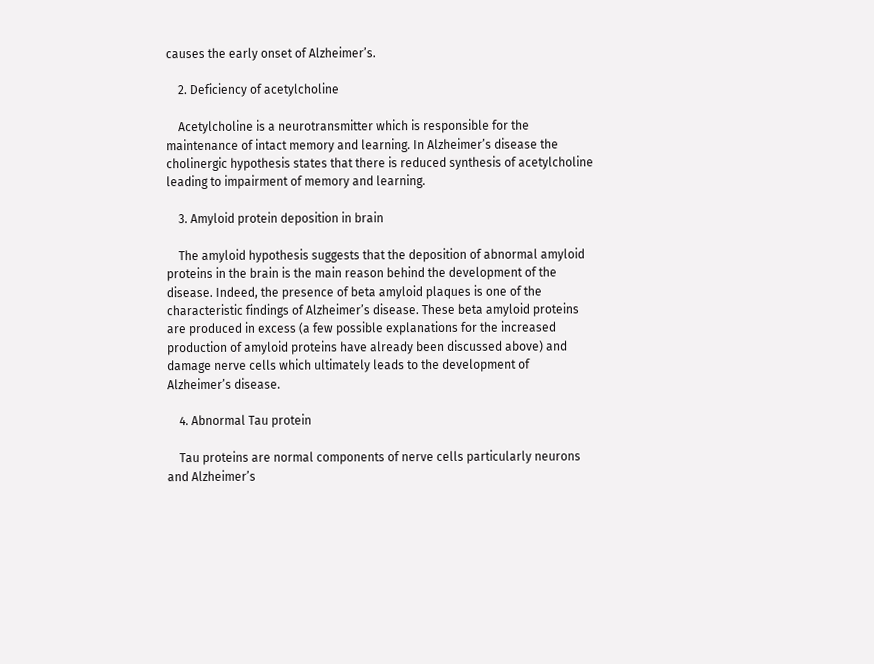causes the early onset of Alzheimer’s.

    2. Deficiency of acetylcholine

    Acetylcholine is a neurotransmitter which is responsible for the maintenance of intact memory and learning. In Alzheimer’s disease the cholinergic hypothesis states that there is reduced synthesis of acetylcholine leading to impairment of memory and learning.

    3. Amyloid protein deposition in brain

    The amyloid hypothesis suggests that the deposition of abnormal amyloid proteins in the brain is the main reason behind the development of the disease. Indeed, the presence of beta amyloid plaques is one of the characteristic findings of Alzheimer’s disease. These beta amyloid proteins are produced in excess (a few possible explanations for the increased production of amyloid proteins have already been discussed above) and damage nerve cells which ultimately leads to the development of Alzheimer’s disease.

    4. Abnormal Tau protein

    Tau proteins are normal components of nerve cells particularly neurons and Alzheimer’s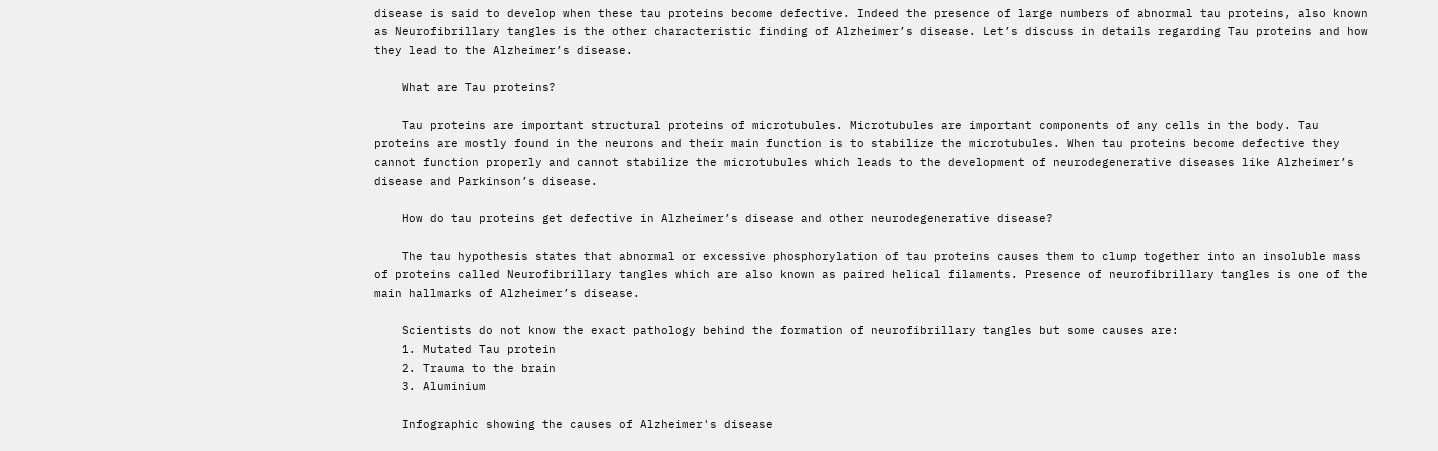disease is said to develop when these tau proteins become defective. Indeed the presence of large numbers of abnormal tau proteins, also known as Neurofibrillary tangles is the other characteristic finding of Alzheimer’s disease. Let’s discuss in details regarding Tau proteins and how they lead to the Alzheimer’s disease.

    What are Tau proteins?

    Tau proteins are important structural proteins of microtubules. Microtubules are important components of any cells in the body. Tau proteins are mostly found in the neurons and their main function is to stabilize the microtubules. When tau proteins become defective they cannot function properly and cannot stabilize the microtubules which leads to the development of neurodegenerative diseases like Alzheimer’s disease and Parkinson’s disease.

    How do tau proteins get defective in Alzheimer’s disease and other neurodegenerative disease?

    The tau hypothesis states that abnormal or excessive phosphorylation of tau proteins causes them to clump together into an insoluble mass of proteins called Neurofibrillary tangles which are also known as paired helical filaments. Presence of neurofibrillary tangles is one of the main hallmarks of Alzheimer’s disease.

    Scientists do not know the exact pathology behind the formation of neurofibrillary tangles but some causes are:
    1. Mutated Tau protein
    2. Trauma to the brain
    3. Aluminium

    Infographic showing the causes of Alzheimer's disease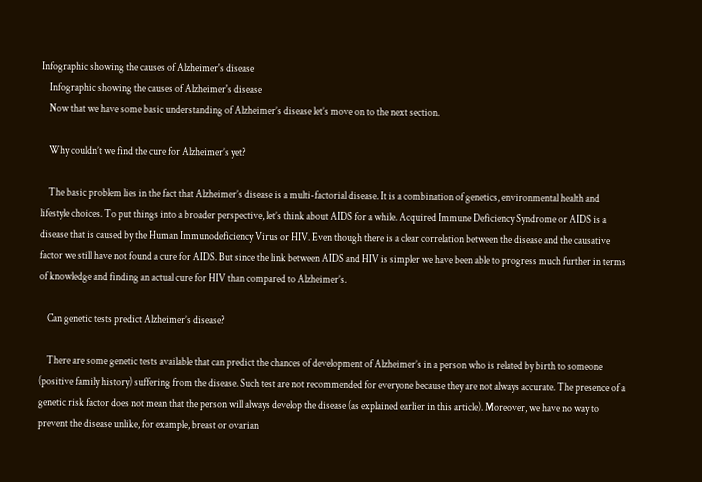Infographic showing the causes of Alzheimer's disease
    Infographic showing the causes of Alzheimer's disease
    Now that we have some basic understanding of Alzheimer’s disease let’s move on to the next section.

    Why couldn’t we find the cure for Alzheimer’s yet?

    The basic problem lies in the fact that Alzheimer’s disease is a multi-factorial disease. It is a combination of genetics, environmental health and lifestyle choices. To put things into a broader perspective, let’s think about AIDS for a while. Acquired Immune Deficiency Syndrome or AIDS is a disease that is caused by the Human Immunodeficiency Virus or HIV. Even though there is a clear correlation between the disease and the causative factor we still have not found a cure for AIDS. But since the link between AIDS and HIV is simpler we have been able to progress much further in terms of knowledge and finding an actual cure for HIV than compared to Alzheimer’s.

    Can genetic tests predict Alzheimer’s disease?

    There are some genetic tests available that can predict the chances of development of Alzheimer’s in a person who is related by birth to someone (positive family history) suffering from the disease. Such test are not recommended for everyone because they are not always accurate. The presence of a genetic risk factor does not mean that the person will always develop the disease (as explained earlier in this article). Moreover, we have no way to prevent the disease unlike, for example, breast or ovarian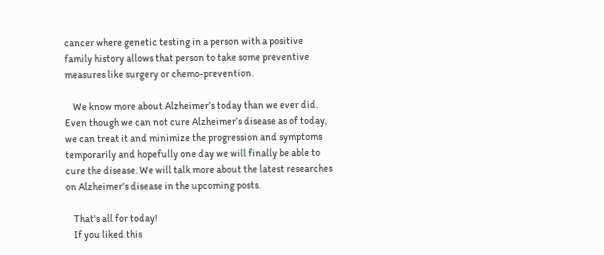cancer where genetic testing in a person with a positive family history allows that person to take some preventive measures like surgery or chemo-prevention.

    We know more about Alzheimer’s today than we ever did. Even though we can not cure Alzheimer’s disease as of today, we can treat it and minimize the progression and symptoms temporarily and hopefully one day we will finally be able to cure the disease. We will talk more about the latest researches on Alzheimer's disease in the upcoming posts.

    That's all for today!
    If you liked this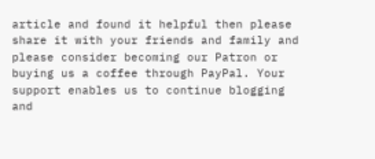article and found it helpful then please share it with your friends and family and please consider becoming our Patron or buying us a coffee through PayPal. Your support enables us to continue blogging and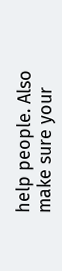help people. Also make sure your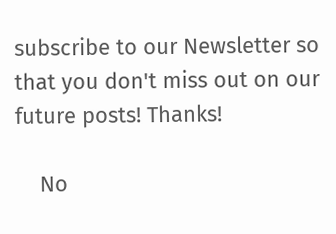subscribe to our Newsletter so that you don't miss out on our future posts! Thanks!

    No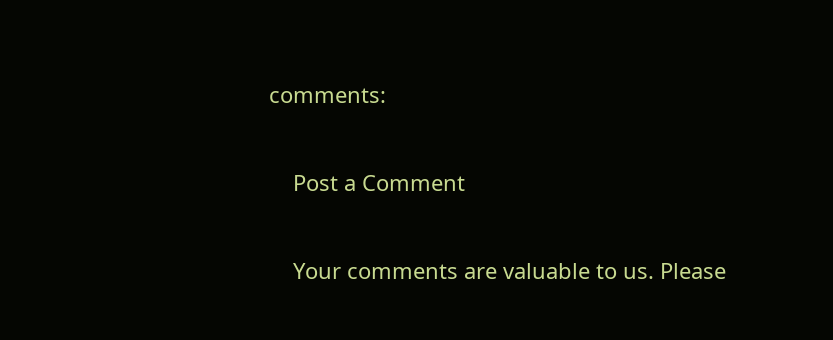comments:

    Post a Comment

    Your comments are valuable to us. Please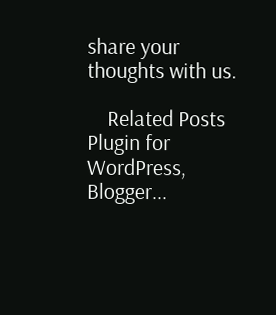share your thoughts with us.

    Related Posts Plugin for WordPress, Blogger...